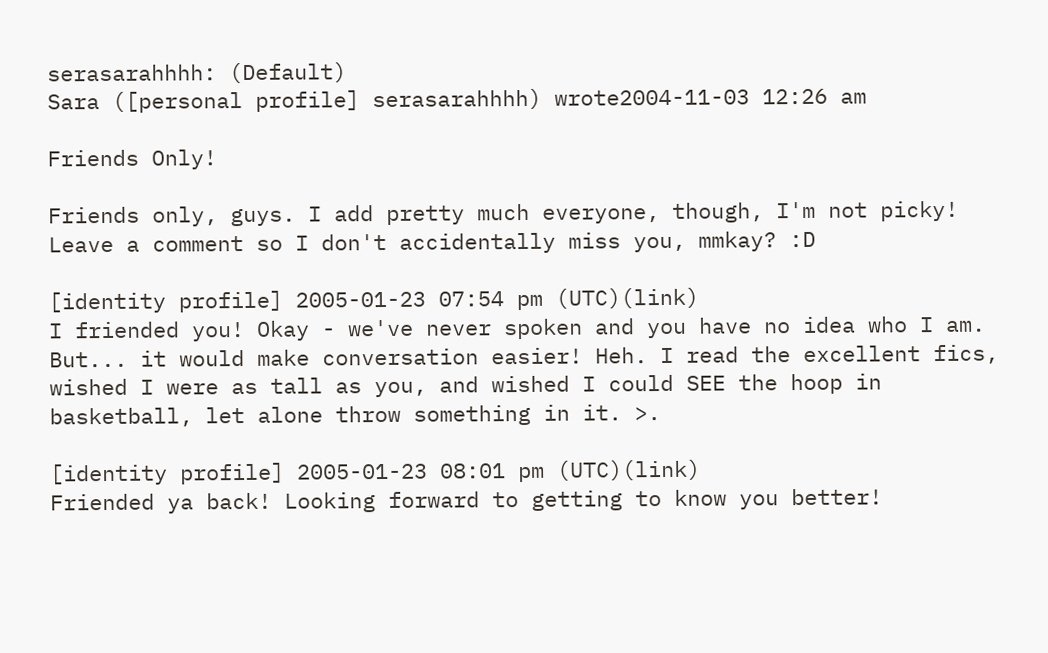serasarahhhh: (Default)
Sara ([personal profile] serasarahhhh) wrote2004-11-03 12:26 am

Friends Only!

Friends only, guys. I add pretty much everyone, though, I'm not picky!
Leave a comment so I don't accidentally miss you, mmkay? :D

[identity profile] 2005-01-23 07:54 pm (UTC)(link)
I friended you! Okay - we've never spoken and you have no idea who I am. But... it would make conversation easier! Heh. I read the excellent fics, wished I were as tall as you, and wished I could SEE the hoop in basketball, let alone throw something in it. >.

[identity profile] 2005-01-23 08:01 pm (UTC)(link)
Friended ya back! Looking forward to getting to know you better!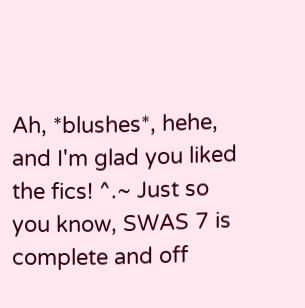Ah, *blushes*, hehe, and I'm glad you liked the fics! ^.~ Just so you know, SWAS 7 is complete and off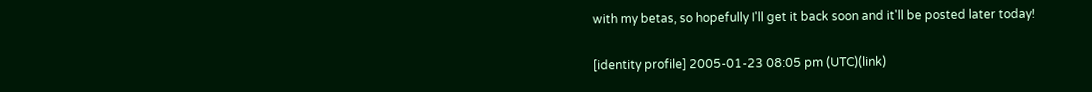with my betas, so hopefully I'll get it back soon and it'll be posted later today!

[identity profile] 2005-01-23 08:05 pm (UTC)(link)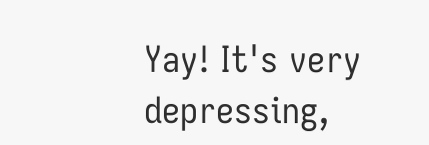Yay! It's very depressing,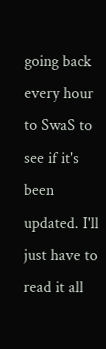going back every hour to SwaS to see if it's been updated. I'll just have to read it all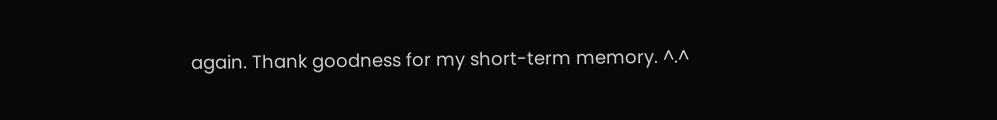again. Thank goodness for my short-term memory. ^.^